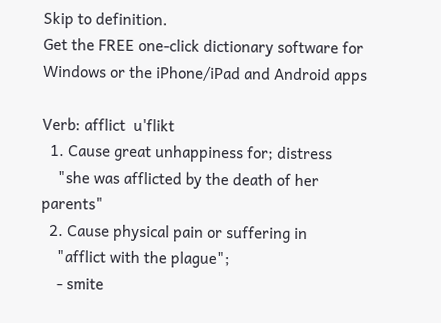Skip to definition.
Get the FREE one-click dictionary software for Windows or the iPhone/iPad and Android apps

Verb: afflict  u'flikt
  1. Cause great unhappiness for; distress
    "she was afflicted by the death of her parents"
  2. Cause physical pain or suffering in
    "afflict with the plague";
    - smite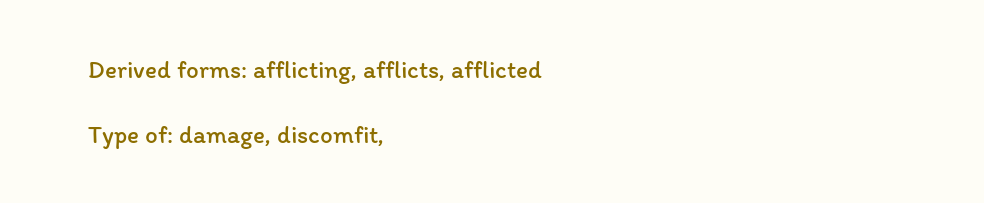Derived forms: afflicting, afflicts, afflicted

Type of: damage, discomfit,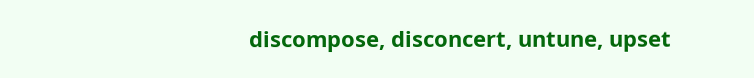discompose, disconcert, untune, upset